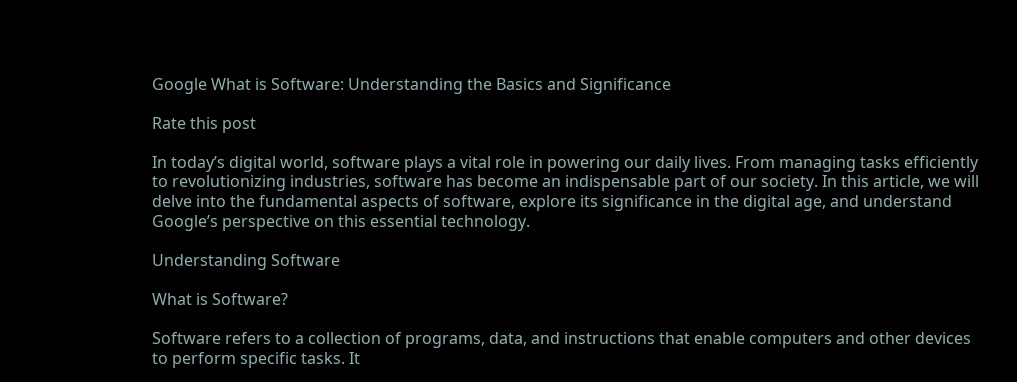Google What is Software: Understanding the Basics and Significance

Rate this post

In today’s digital world, software plays a vital role in powering our daily lives. From managing tasks efficiently to revolutionizing industries, software has become an indispensable part of our society. In this article, we will delve into the fundamental aspects of software, explore its significance in the digital age, and understand Google’s perspective on this essential technology.

Understanding Software

What is Software?

Software refers to a collection of programs, data, and instructions that enable computers and other devices to perform specific tasks. It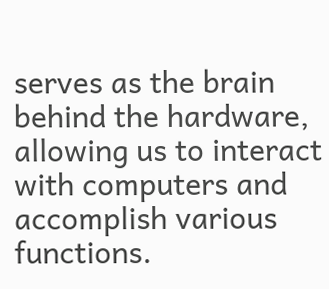serves as the brain behind the hardware, allowing us to interact with computers and accomplish various functions.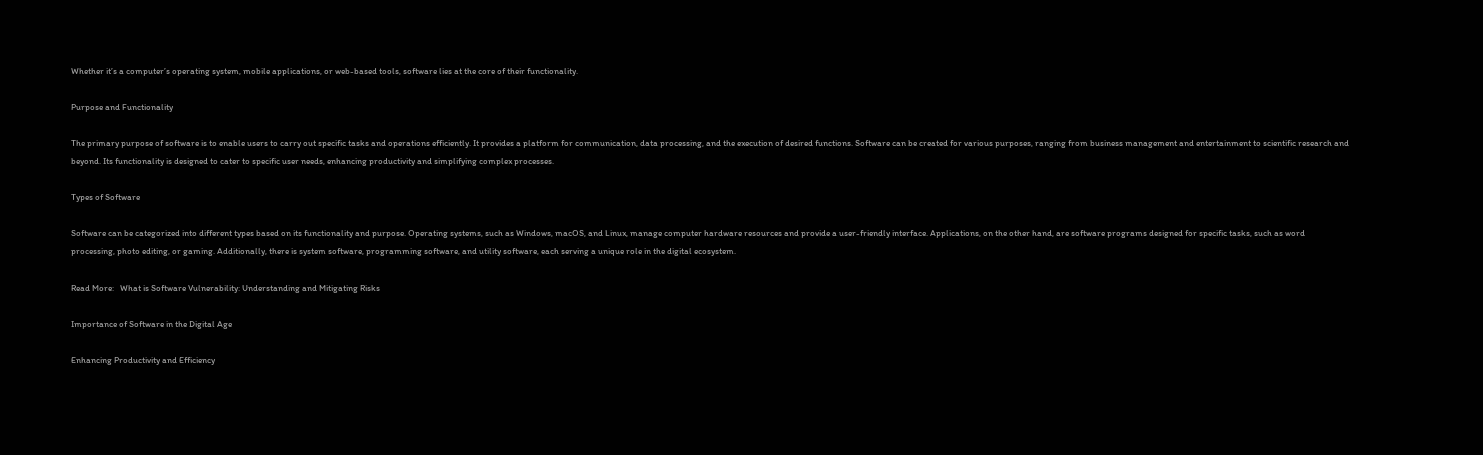Whether it’s a computer’s operating system, mobile applications, or web-based tools, software lies at the core of their functionality.

Purpose and Functionality

The primary purpose of software is to enable users to carry out specific tasks and operations efficiently. It provides a platform for communication, data processing, and the execution of desired functions. Software can be created for various purposes, ranging from business management and entertainment to scientific research and beyond. Its functionality is designed to cater to specific user needs, enhancing productivity and simplifying complex processes.

Types of Software

Software can be categorized into different types based on its functionality and purpose. Operating systems, such as Windows, macOS, and Linux, manage computer hardware resources and provide a user-friendly interface. Applications, on the other hand, are software programs designed for specific tasks, such as word processing, photo editing, or gaming. Additionally, there is system software, programming software, and utility software, each serving a unique role in the digital ecosystem.

Read More:   What is Software Vulnerability: Understanding and Mitigating Risks

Importance of Software in the Digital Age

Enhancing Productivity and Efficiency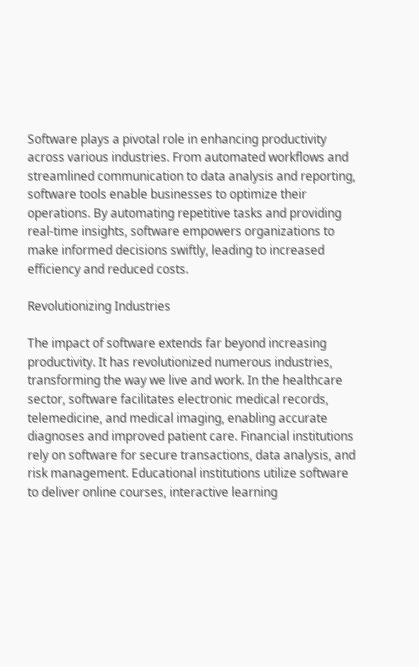Software plays a pivotal role in enhancing productivity across various industries. From automated workflows and streamlined communication to data analysis and reporting, software tools enable businesses to optimize their operations. By automating repetitive tasks and providing real-time insights, software empowers organizations to make informed decisions swiftly, leading to increased efficiency and reduced costs.

Revolutionizing Industries

The impact of software extends far beyond increasing productivity. It has revolutionized numerous industries, transforming the way we live and work. In the healthcare sector, software facilitates electronic medical records, telemedicine, and medical imaging, enabling accurate diagnoses and improved patient care. Financial institutions rely on software for secure transactions, data analysis, and risk management. Educational institutions utilize software to deliver online courses, interactive learning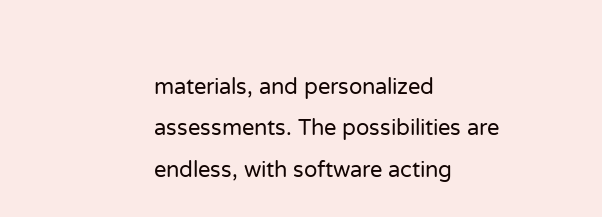materials, and personalized assessments. The possibilities are endless, with software acting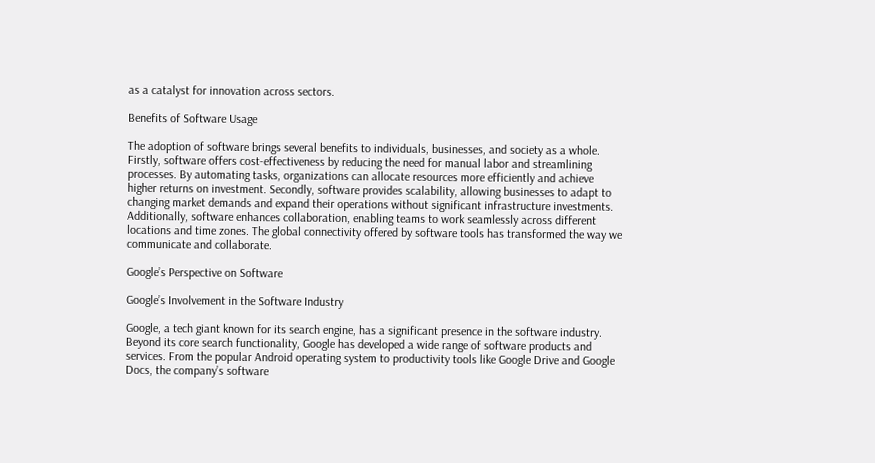as a catalyst for innovation across sectors.

Benefits of Software Usage

The adoption of software brings several benefits to individuals, businesses, and society as a whole. Firstly, software offers cost-effectiveness by reducing the need for manual labor and streamlining processes. By automating tasks, organizations can allocate resources more efficiently and achieve higher returns on investment. Secondly, software provides scalability, allowing businesses to adapt to changing market demands and expand their operations without significant infrastructure investments. Additionally, software enhances collaboration, enabling teams to work seamlessly across different locations and time zones. The global connectivity offered by software tools has transformed the way we communicate and collaborate.

Google’s Perspective on Software

Google’s Involvement in the Software Industry

Google, a tech giant known for its search engine, has a significant presence in the software industry. Beyond its core search functionality, Google has developed a wide range of software products and services. From the popular Android operating system to productivity tools like Google Drive and Google Docs, the company’s software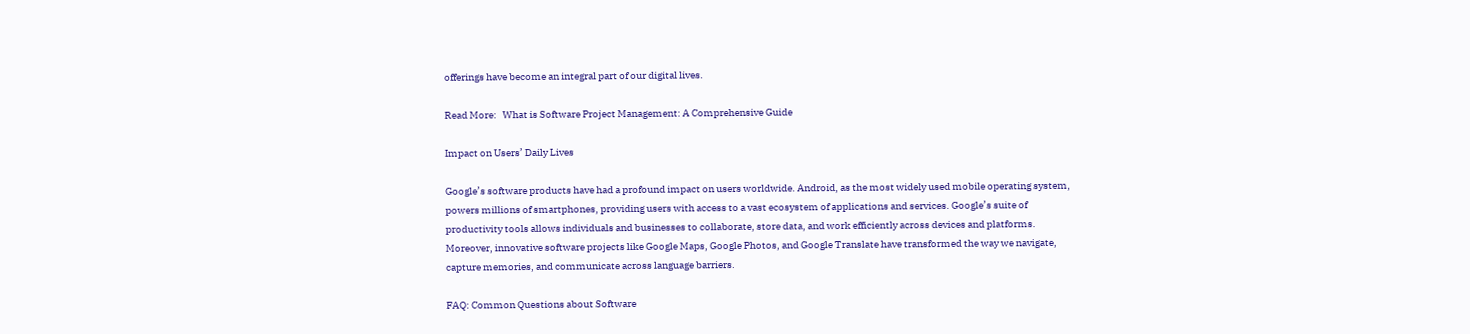offerings have become an integral part of our digital lives.

Read More:   What is Software Project Management: A Comprehensive Guide

Impact on Users’ Daily Lives

Google’s software products have had a profound impact on users worldwide. Android, as the most widely used mobile operating system, powers millions of smartphones, providing users with access to a vast ecosystem of applications and services. Google’s suite of productivity tools allows individuals and businesses to collaborate, store data, and work efficiently across devices and platforms. Moreover, innovative software projects like Google Maps, Google Photos, and Google Translate have transformed the way we navigate, capture memories, and communicate across language barriers.

FAQ: Common Questions about Software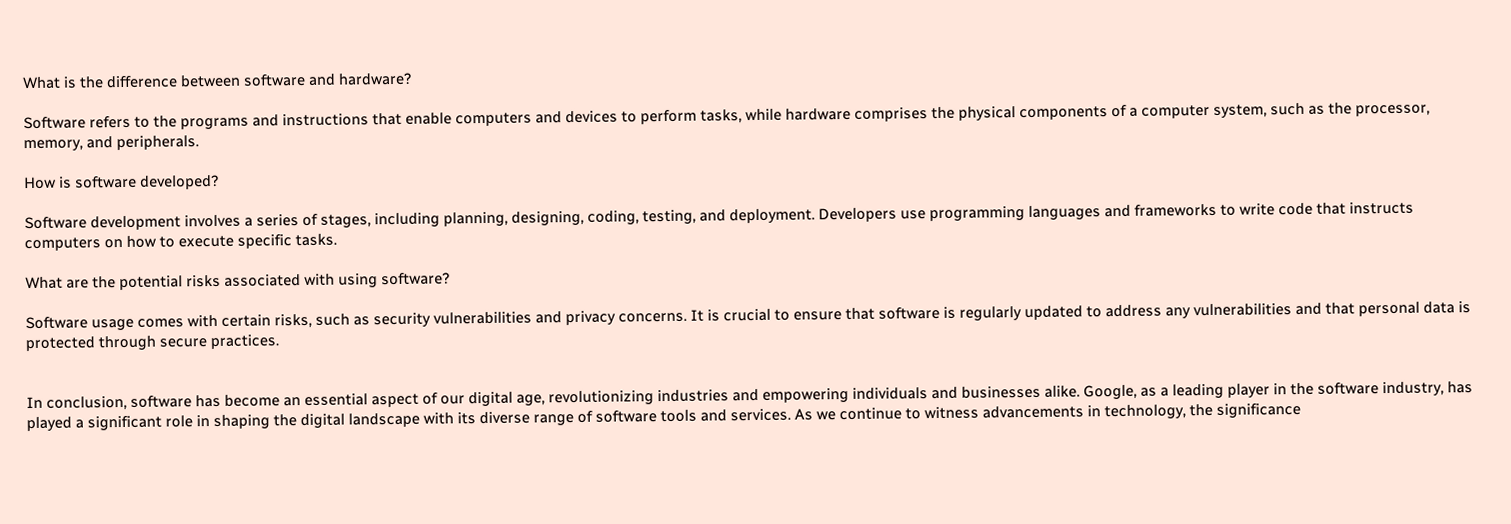What is the difference between software and hardware?

Software refers to the programs and instructions that enable computers and devices to perform tasks, while hardware comprises the physical components of a computer system, such as the processor, memory, and peripherals.

How is software developed?

Software development involves a series of stages, including planning, designing, coding, testing, and deployment. Developers use programming languages and frameworks to write code that instructs computers on how to execute specific tasks.

What are the potential risks associated with using software?

Software usage comes with certain risks, such as security vulnerabilities and privacy concerns. It is crucial to ensure that software is regularly updated to address any vulnerabilities and that personal data is protected through secure practices.


In conclusion, software has become an essential aspect of our digital age, revolutionizing industries and empowering individuals and businesses alike. Google, as a leading player in the software industry, has played a significant role in shaping the digital landscape with its diverse range of software tools and services. As we continue to witness advancements in technology, the significance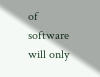of software will only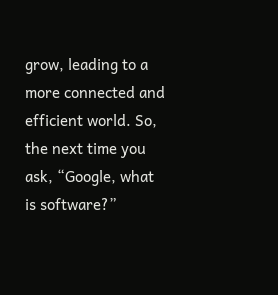grow, leading to a more connected and efficient world. So, the next time you ask, “Google, what is software?”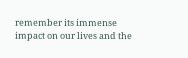remember its immense impact on our lives and the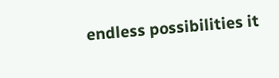endless possibilities it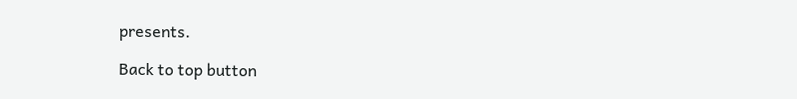presents.

Back to top button